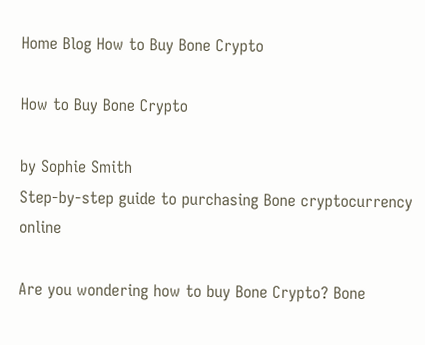Home Blog How to Buy Bone Crypto

How to Buy Bone Crypto

by Sophie Smith
Step-by-step guide to purchasing Bone cryptocurrency online

Are you wondering how to buy Bone Crypto? Bone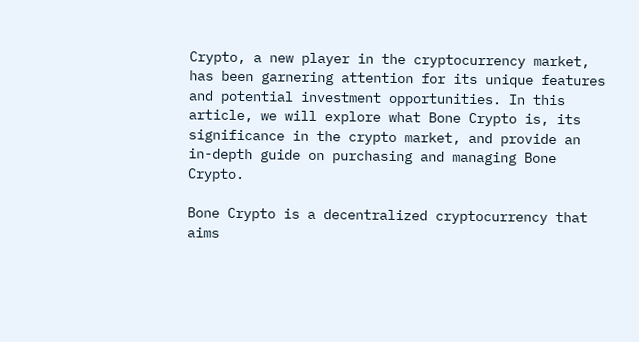Crypto, a new player in the cryptocurrency market, has been garnering attention for its unique features and potential investment opportunities. In this article, we will explore what Bone Crypto is, its significance in the crypto market, and provide an in-depth guide on purchasing and managing Bone Crypto.

Bone Crypto is a decentralized cryptocurrency that aims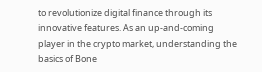to revolutionize digital finance through its innovative features. As an up-and-coming player in the crypto market, understanding the basics of Bone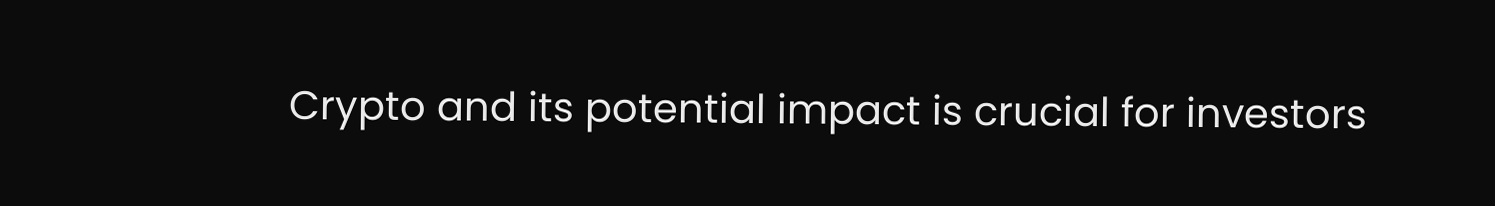Crypto and its potential impact is crucial for investors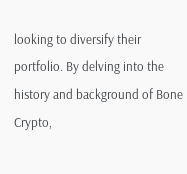looking to diversify their portfolio. By delving into the history and background of Bone Crypto,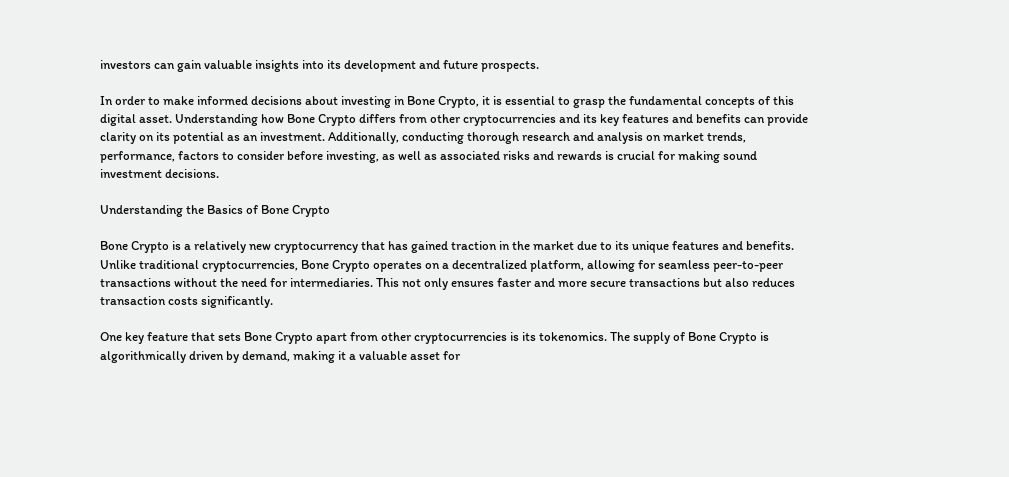investors can gain valuable insights into its development and future prospects.

In order to make informed decisions about investing in Bone Crypto, it is essential to grasp the fundamental concepts of this digital asset. Understanding how Bone Crypto differs from other cryptocurrencies and its key features and benefits can provide clarity on its potential as an investment. Additionally, conducting thorough research and analysis on market trends, performance, factors to consider before investing, as well as associated risks and rewards is crucial for making sound investment decisions.

Understanding the Basics of Bone Crypto

Bone Crypto is a relatively new cryptocurrency that has gained traction in the market due to its unique features and benefits. Unlike traditional cryptocurrencies, Bone Crypto operates on a decentralized platform, allowing for seamless peer-to-peer transactions without the need for intermediaries. This not only ensures faster and more secure transactions but also reduces transaction costs significantly.

One key feature that sets Bone Crypto apart from other cryptocurrencies is its tokenomics. The supply of Bone Crypto is algorithmically driven by demand, making it a valuable asset for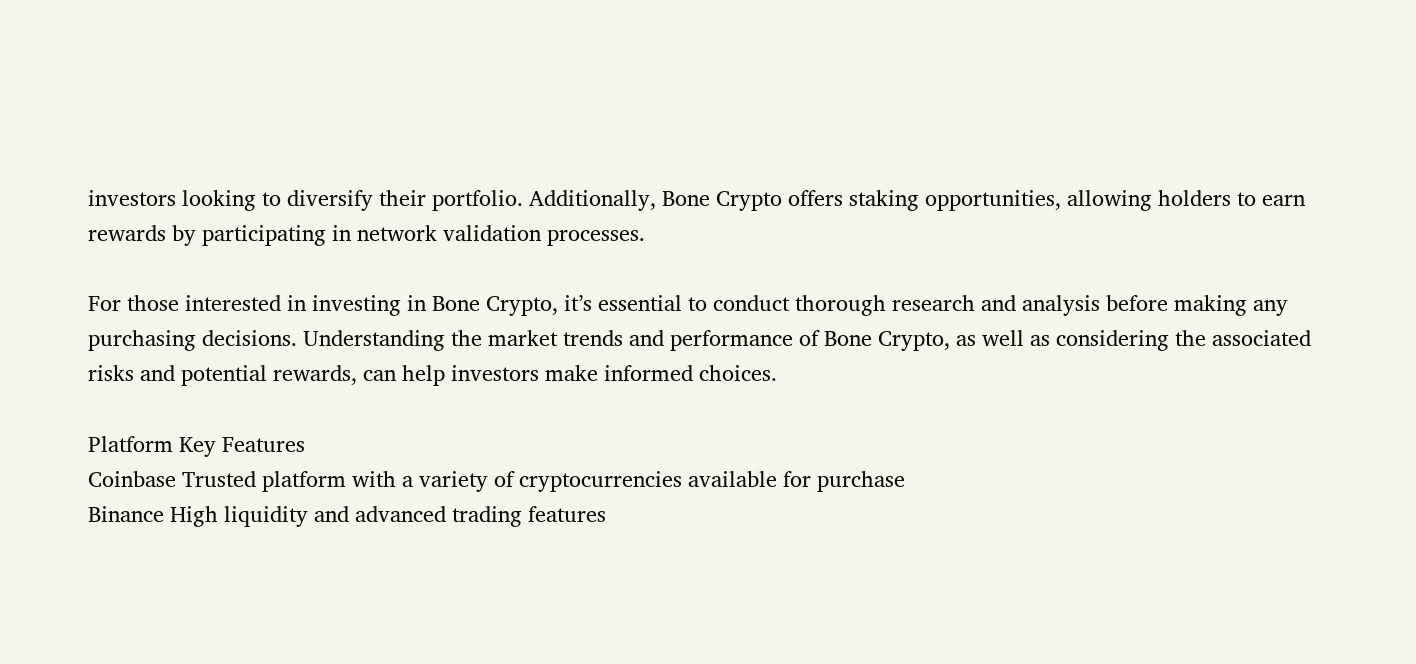investors looking to diversify their portfolio. Additionally, Bone Crypto offers staking opportunities, allowing holders to earn rewards by participating in network validation processes.

For those interested in investing in Bone Crypto, it’s essential to conduct thorough research and analysis before making any purchasing decisions. Understanding the market trends and performance of Bone Crypto, as well as considering the associated risks and potential rewards, can help investors make informed choices.

Platform Key Features
Coinbase Trusted platform with a variety of cryptocurrencies available for purchase
Binance High liquidity and advanced trading features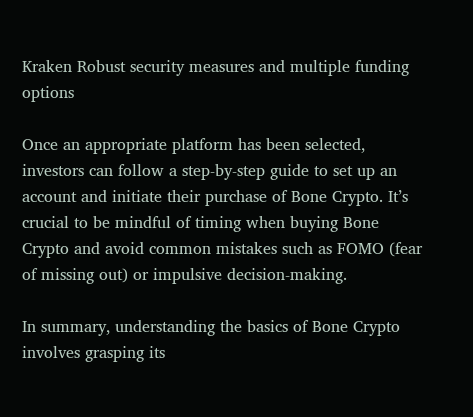Kraken Robust security measures and multiple funding options

Once an appropriate platform has been selected, investors can follow a step-by-step guide to set up an account and initiate their purchase of Bone Crypto. It’s crucial to be mindful of timing when buying Bone Crypto and avoid common mistakes such as FOMO (fear of missing out) or impulsive decision-making.

In summary, understanding the basics of Bone Crypto involves grasping its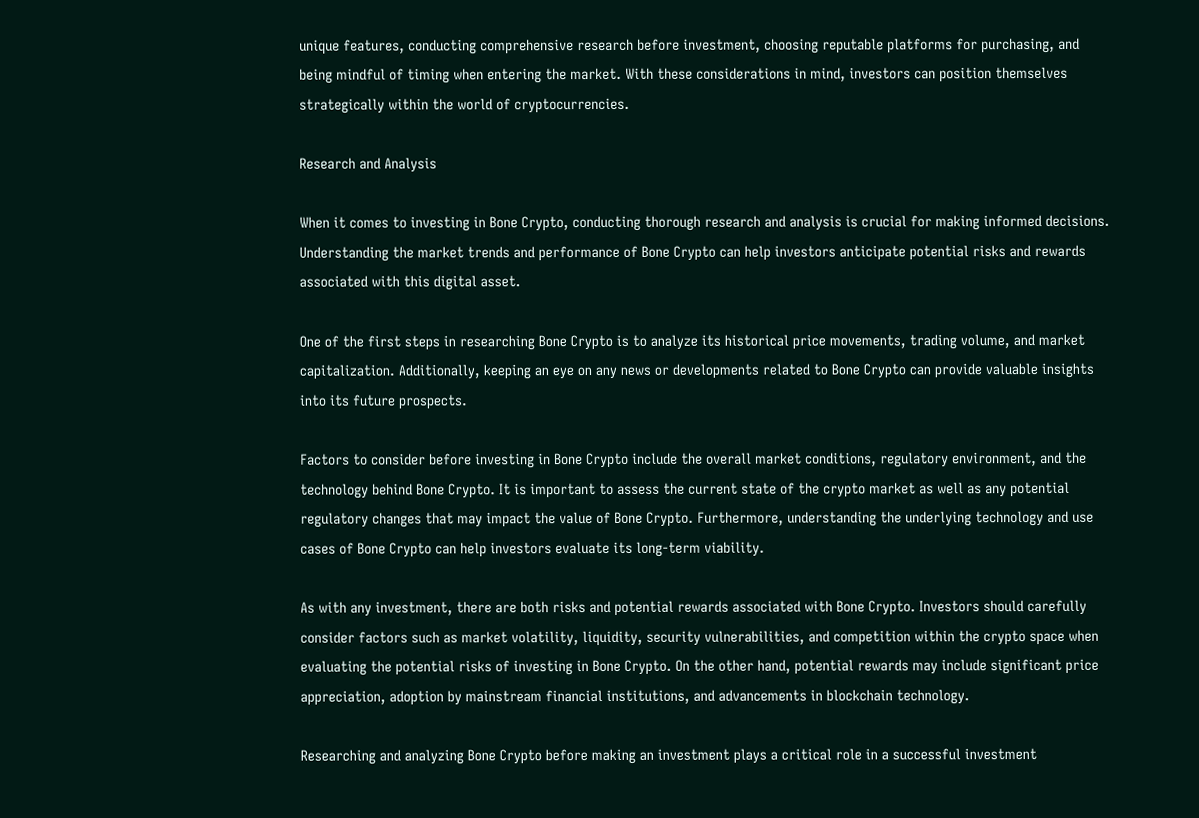unique features, conducting comprehensive research before investment, choosing reputable platforms for purchasing, and being mindful of timing when entering the market. With these considerations in mind, investors can position themselves strategically within the world of cryptocurrencies.

Research and Analysis

When it comes to investing in Bone Crypto, conducting thorough research and analysis is crucial for making informed decisions. Understanding the market trends and performance of Bone Crypto can help investors anticipate potential risks and rewards associated with this digital asset.

One of the first steps in researching Bone Crypto is to analyze its historical price movements, trading volume, and market capitalization. Additionally, keeping an eye on any news or developments related to Bone Crypto can provide valuable insights into its future prospects.

Factors to consider before investing in Bone Crypto include the overall market conditions, regulatory environment, and the technology behind Bone Crypto. It is important to assess the current state of the crypto market as well as any potential regulatory changes that may impact the value of Bone Crypto. Furthermore, understanding the underlying technology and use cases of Bone Crypto can help investors evaluate its long-term viability.

As with any investment, there are both risks and potential rewards associated with Bone Crypto. Investors should carefully consider factors such as market volatility, liquidity, security vulnerabilities, and competition within the crypto space when evaluating the potential risks of investing in Bone Crypto. On the other hand, potential rewards may include significant price appreciation, adoption by mainstream financial institutions, and advancements in blockchain technology.

Researching and analyzing Bone Crypto before making an investment plays a critical role in a successful investment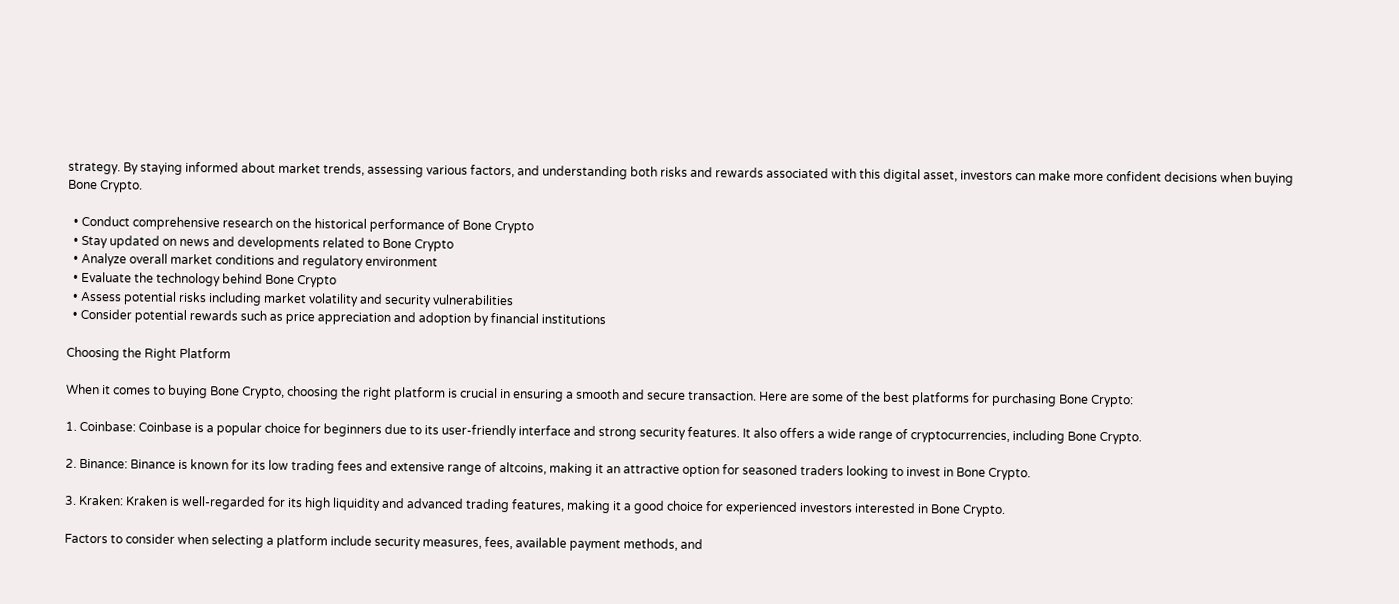strategy. By staying informed about market trends, assessing various factors, and understanding both risks and rewards associated with this digital asset, investors can make more confident decisions when buying Bone Crypto.

  • Conduct comprehensive research on the historical performance of Bone Crypto
  • Stay updated on news and developments related to Bone Crypto
  • Analyze overall market conditions and regulatory environment
  • Evaluate the technology behind Bone Crypto
  • Assess potential risks including market volatility and security vulnerabilities
  • Consider potential rewards such as price appreciation and adoption by financial institutions

Choosing the Right Platform

When it comes to buying Bone Crypto, choosing the right platform is crucial in ensuring a smooth and secure transaction. Here are some of the best platforms for purchasing Bone Crypto:

1. Coinbase: Coinbase is a popular choice for beginners due to its user-friendly interface and strong security features. It also offers a wide range of cryptocurrencies, including Bone Crypto.

2. Binance: Binance is known for its low trading fees and extensive range of altcoins, making it an attractive option for seasoned traders looking to invest in Bone Crypto.

3. Kraken: Kraken is well-regarded for its high liquidity and advanced trading features, making it a good choice for experienced investors interested in Bone Crypto.

Factors to consider when selecting a platform include security measures, fees, available payment methods, and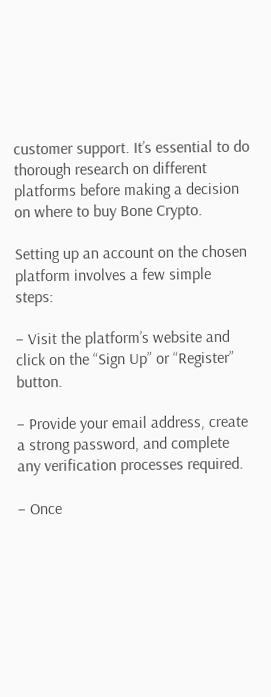customer support. It’s essential to do thorough research on different platforms before making a decision on where to buy Bone Crypto.

Setting up an account on the chosen platform involves a few simple steps:

– Visit the platform’s website and click on the “Sign Up” or “Register” button.

– Provide your email address, create a strong password, and complete any verification processes required.

– Once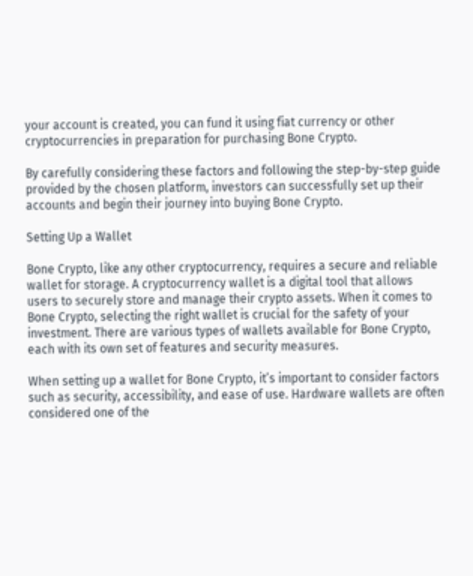your account is created, you can fund it using fiat currency or other cryptocurrencies in preparation for purchasing Bone Crypto.

By carefully considering these factors and following the step-by-step guide provided by the chosen platform, investors can successfully set up their accounts and begin their journey into buying Bone Crypto.

Setting Up a Wallet

Bone Crypto, like any other cryptocurrency, requires a secure and reliable wallet for storage. A cryptocurrency wallet is a digital tool that allows users to securely store and manage their crypto assets. When it comes to Bone Crypto, selecting the right wallet is crucial for the safety of your investment. There are various types of wallets available for Bone Crypto, each with its own set of features and security measures.

When setting up a wallet for Bone Crypto, it’s important to consider factors such as security, accessibility, and ease of use. Hardware wallets are often considered one of the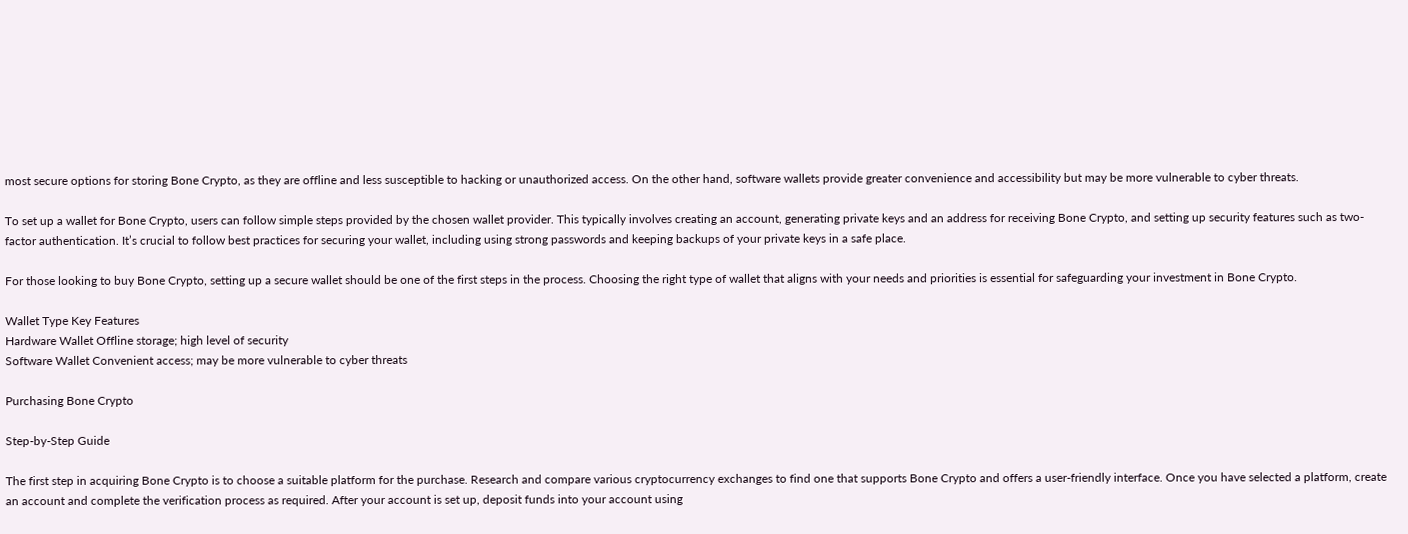most secure options for storing Bone Crypto, as they are offline and less susceptible to hacking or unauthorized access. On the other hand, software wallets provide greater convenience and accessibility but may be more vulnerable to cyber threats.

To set up a wallet for Bone Crypto, users can follow simple steps provided by the chosen wallet provider. This typically involves creating an account, generating private keys and an address for receiving Bone Crypto, and setting up security features such as two-factor authentication. It’s crucial to follow best practices for securing your wallet, including using strong passwords and keeping backups of your private keys in a safe place.

For those looking to buy Bone Crypto, setting up a secure wallet should be one of the first steps in the process. Choosing the right type of wallet that aligns with your needs and priorities is essential for safeguarding your investment in Bone Crypto.

Wallet Type Key Features
Hardware Wallet Offline storage; high level of security
Software Wallet Convenient access; may be more vulnerable to cyber threats

Purchasing Bone Crypto

Step-by-Step Guide

The first step in acquiring Bone Crypto is to choose a suitable platform for the purchase. Research and compare various cryptocurrency exchanges to find one that supports Bone Crypto and offers a user-friendly interface. Once you have selected a platform, create an account and complete the verification process as required. After your account is set up, deposit funds into your account using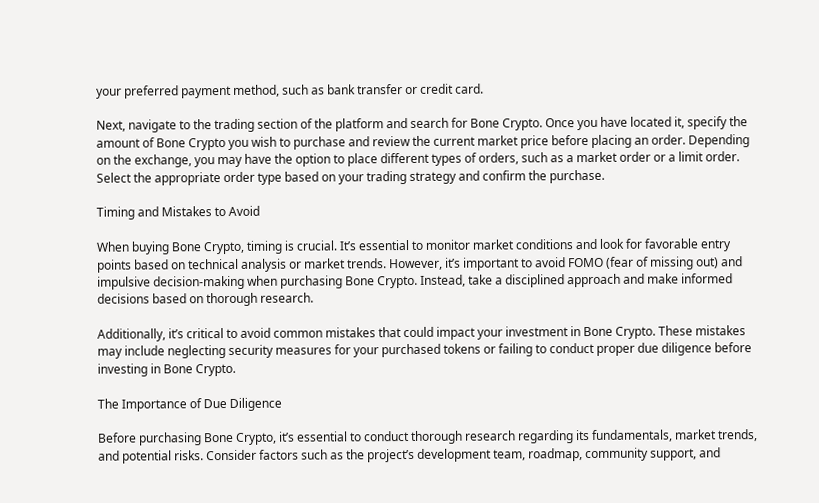your preferred payment method, such as bank transfer or credit card.

Next, navigate to the trading section of the platform and search for Bone Crypto. Once you have located it, specify the amount of Bone Crypto you wish to purchase and review the current market price before placing an order. Depending on the exchange, you may have the option to place different types of orders, such as a market order or a limit order. Select the appropriate order type based on your trading strategy and confirm the purchase.

Timing and Mistakes to Avoid

When buying Bone Crypto, timing is crucial. It’s essential to monitor market conditions and look for favorable entry points based on technical analysis or market trends. However, it’s important to avoid FOMO (fear of missing out) and impulsive decision-making when purchasing Bone Crypto. Instead, take a disciplined approach and make informed decisions based on thorough research.

Additionally, it’s critical to avoid common mistakes that could impact your investment in Bone Crypto. These mistakes may include neglecting security measures for your purchased tokens or failing to conduct proper due diligence before investing in Bone Crypto.

The Importance of Due Diligence

Before purchasing Bone Crypto, it’s essential to conduct thorough research regarding its fundamentals, market trends, and potential risks. Consider factors such as the project’s development team, roadmap, community support, and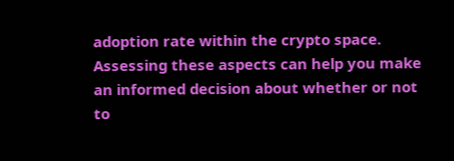adoption rate within the crypto space. Assessing these aspects can help you make an informed decision about whether or not to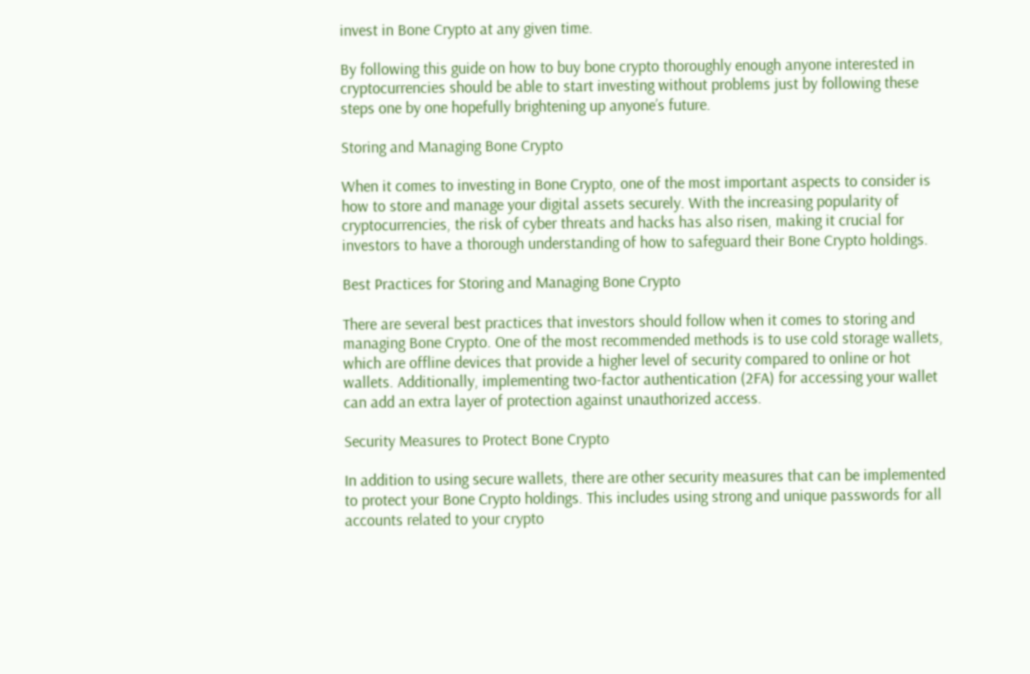invest in Bone Crypto at any given time.

By following this guide on how to buy bone crypto thoroughly enough anyone interested in cryptocurrencies should be able to start investing without problems just by following these steps one by one hopefully brightening up anyone’s future.

Storing and Managing Bone Crypto

When it comes to investing in Bone Crypto, one of the most important aspects to consider is how to store and manage your digital assets securely. With the increasing popularity of cryptocurrencies, the risk of cyber threats and hacks has also risen, making it crucial for investors to have a thorough understanding of how to safeguard their Bone Crypto holdings.

Best Practices for Storing and Managing Bone Crypto

There are several best practices that investors should follow when it comes to storing and managing Bone Crypto. One of the most recommended methods is to use cold storage wallets, which are offline devices that provide a higher level of security compared to online or hot wallets. Additionally, implementing two-factor authentication (2FA) for accessing your wallet can add an extra layer of protection against unauthorized access.

Security Measures to Protect Bone Crypto

In addition to using secure wallets, there are other security measures that can be implemented to protect your Bone Crypto holdings. This includes using strong and unique passwords for all accounts related to your crypto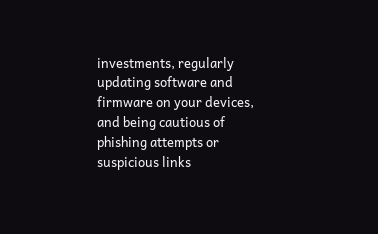investments, regularly updating software and firmware on your devices, and being cautious of phishing attempts or suspicious links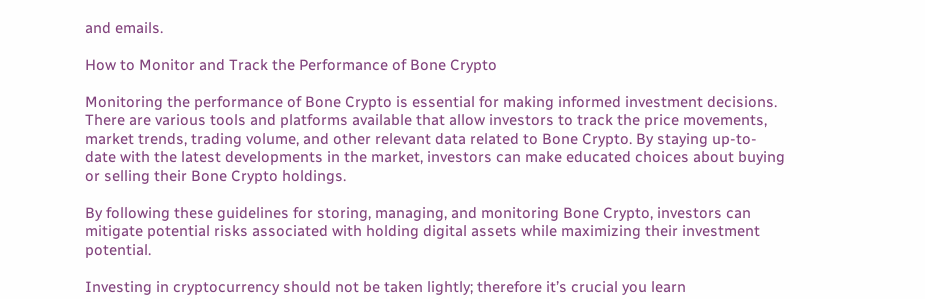and emails.

How to Monitor and Track the Performance of Bone Crypto

Monitoring the performance of Bone Crypto is essential for making informed investment decisions. There are various tools and platforms available that allow investors to track the price movements, market trends, trading volume, and other relevant data related to Bone Crypto. By staying up-to-date with the latest developments in the market, investors can make educated choices about buying or selling their Bone Crypto holdings.

By following these guidelines for storing, managing, and monitoring Bone Crypto, investors can mitigate potential risks associated with holding digital assets while maximizing their investment potential.

Investing in cryptocurrency should not be taken lightly; therefore it’s crucial you learn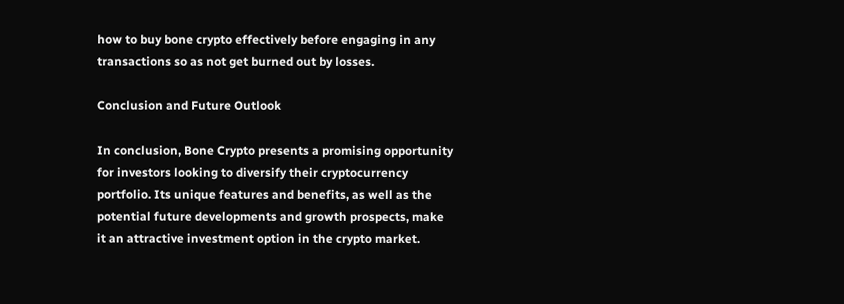how to buy bone crypto effectively before engaging in any transactions so as not get burned out by losses.

Conclusion and Future Outlook

In conclusion, Bone Crypto presents a promising opportunity for investors looking to diversify their cryptocurrency portfolio. Its unique features and benefits, as well as the potential future developments and growth prospects, make it an attractive investment option in the crypto market.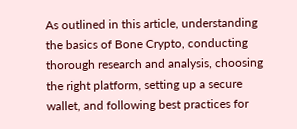As outlined in this article, understanding the basics of Bone Crypto, conducting thorough research and analysis, choosing the right platform, setting up a secure wallet, and following best practices for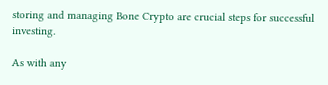storing and managing Bone Crypto are crucial steps for successful investing.

As with any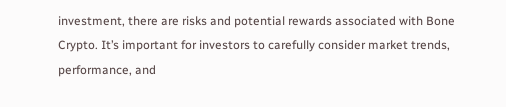investment, there are risks and potential rewards associated with Bone Crypto. It’s important for investors to carefully consider market trends, performance, and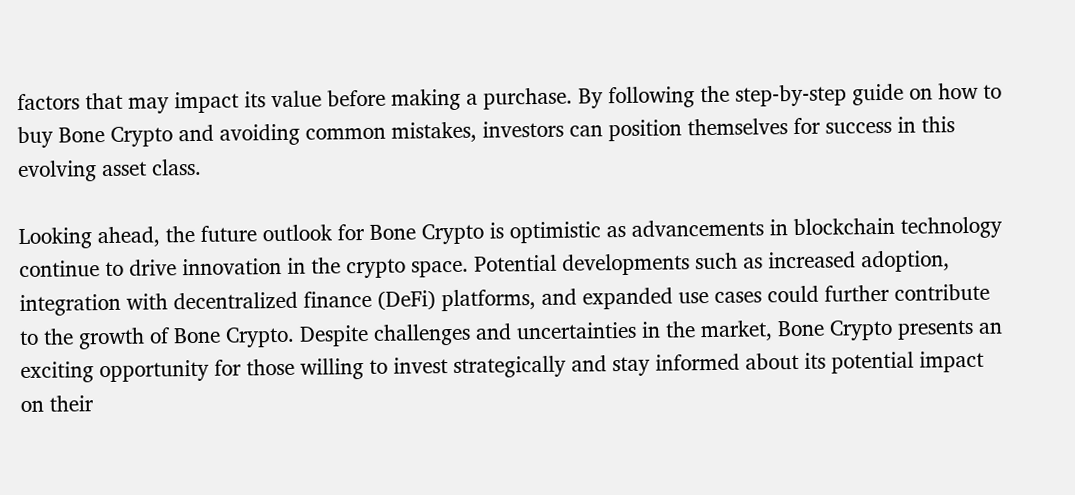factors that may impact its value before making a purchase. By following the step-by-step guide on how to buy Bone Crypto and avoiding common mistakes, investors can position themselves for success in this evolving asset class.

Looking ahead, the future outlook for Bone Crypto is optimistic as advancements in blockchain technology continue to drive innovation in the crypto space. Potential developments such as increased adoption, integration with decentralized finance (DeFi) platforms, and expanded use cases could further contribute to the growth of Bone Crypto. Despite challenges and uncertainties in the market, Bone Crypto presents an exciting opportunity for those willing to invest strategically and stay informed about its potential impact on their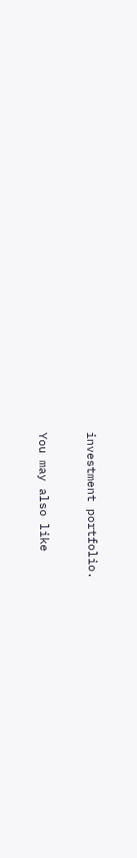investment portfolio.

You may also like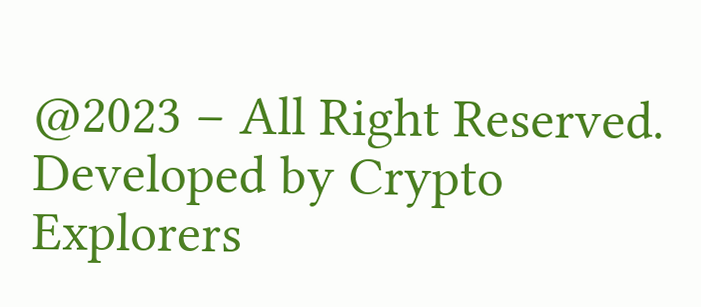@2023 – All Right Reserved. Developed by Crypto Explorers